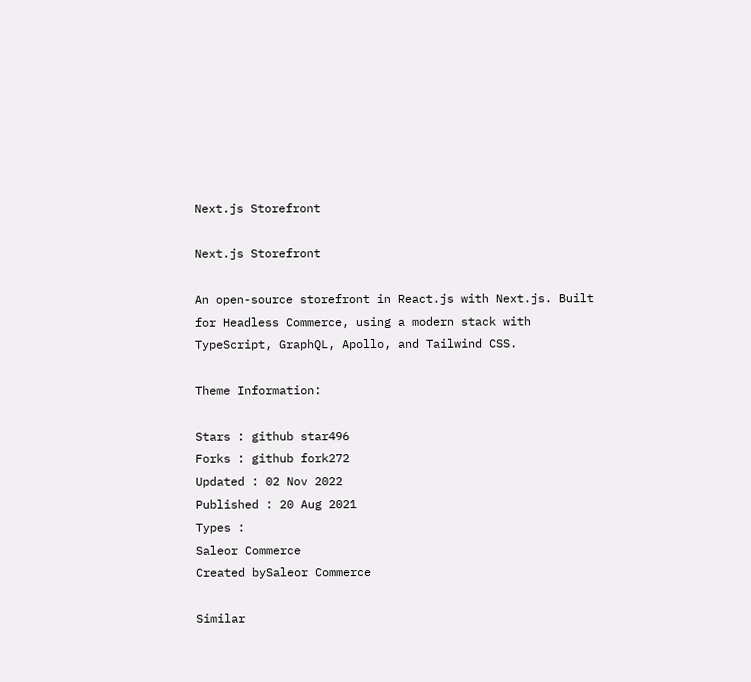Next.js Storefront

Next.js Storefront

An open-source storefront in React.js with Next.js. Built for Headless Commerce, using a modern stack with TypeScript, GraphQL, Apollo, and Tailwind CSS.

Theme Information:

Stars : github star496
Forks : github fork272
Updated : 02 Nov 2022
Published : 20 Aug 2021
Types :
Saleor Commerce
Created bySaleor Commerce

Similar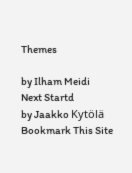Themes

by Ilham Meidi
Next Startd
by Jaakko Kytölä
Bookmark This Site